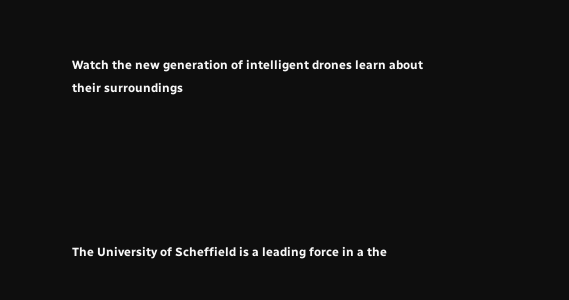Watch the new generation of intelligent drones learn about their surroundings






The University of Scheffield is a leading force in a the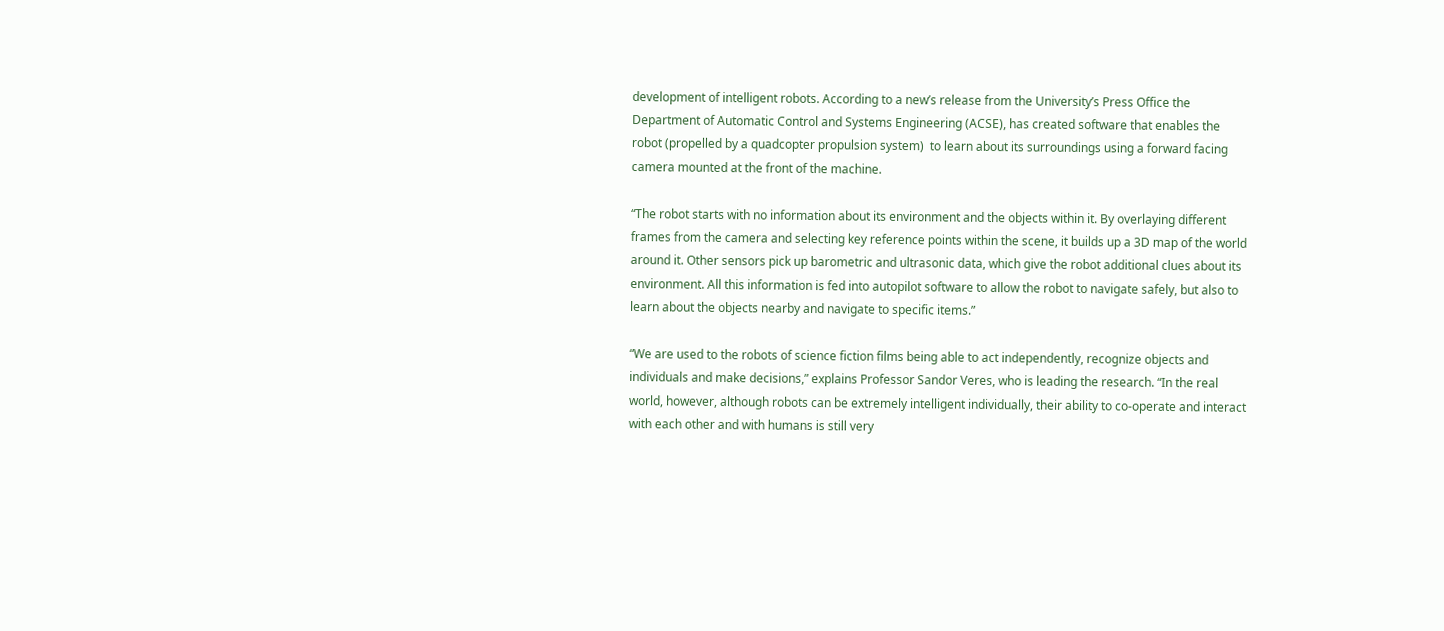development of intelligent robots. According to a new’s release from the University’s Press Office the Department of Automatic Control and Systems Engineering (ACSE), has created software that enables the robot (propelled by a quadcopter propulsion system)  to learn about its surroundings using a forward facing camera mounted at the front of the machine.

“The robot starts with no information about its environment and the objects within it. By overlaying different frames from the camera and selecting key reference points within the scene, it builds up a 3D map of the world around it. Other sensors pick up barometric and ultrasonic data, which give the robot additional clues about its environment. All this information is fed into autopilot software to allow the robot to navigate safely, but also to learn about the objects nearby and navigate to specific items.”

“We are used to the robots of science fiction films being able to act independently, recognize objects and individuals and make decisions,” explains Professor Sandor Veres, who is leading the research. “In the real world, however, although robots can be extremely intelligent individually, their ability to co-operate and interact with each other and with humans is still very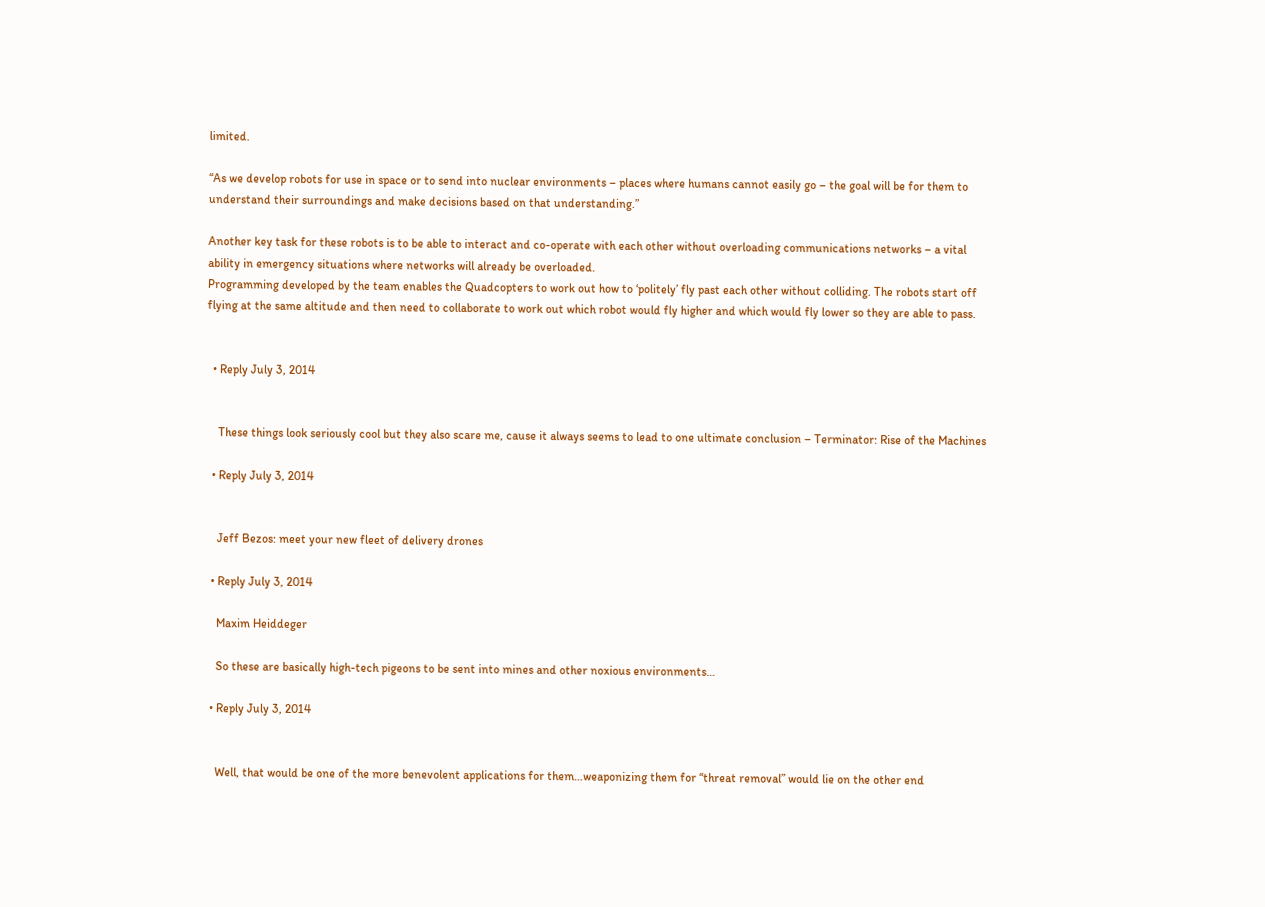limited.

“As we develop robots for use in space or to send into nuclear environments – places where humans cannot easily go – the goal will be for them to understand their surroundings and make decisions based on that understanding.”

Another key task for these robots is to be able to interact and co-operate with each other without overloading communications networks – a vital ability in emergency situations where networks will already be overloaded.
Programming developed by the team enables the Quadcopters to work out how to ‘politely’ fly past each other without colliding. The robots start off flying at the same altitude and then need to collaborate to work out which robot would fly higher and which would fly lower so they are able to pass.


  • Reply July 3, 2014


    These things look seriously cool but they also scare me, cause it always seems to lead to one ultimate conclusion – Terminator: Rise of the Machines

  • Reply July 3, 2014


    Jeff Bezos: meet your new fleet of delivery drones

  • Reply July 3, 2014

    Maxim Heiddeger

    So these are basically high-tech pigeons to be sent into mines and other noxious environments…

  • Reply July 3, 2014


    Well, that would be one of the more benevolent applications for them…weaponizing them for “threat removal” would lie on the other end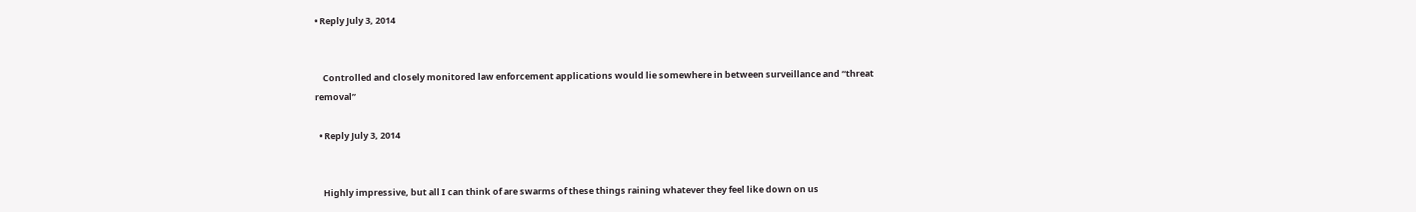• Reply July 3, 2014


    Controlled and closely monitored law enforcement applications would lie somewhere in between surveillance and “threat removal”

  • Reply July 3, 2014


    Highly impressive, but all I can think of are swarms of these things raining whatever they feel like down on us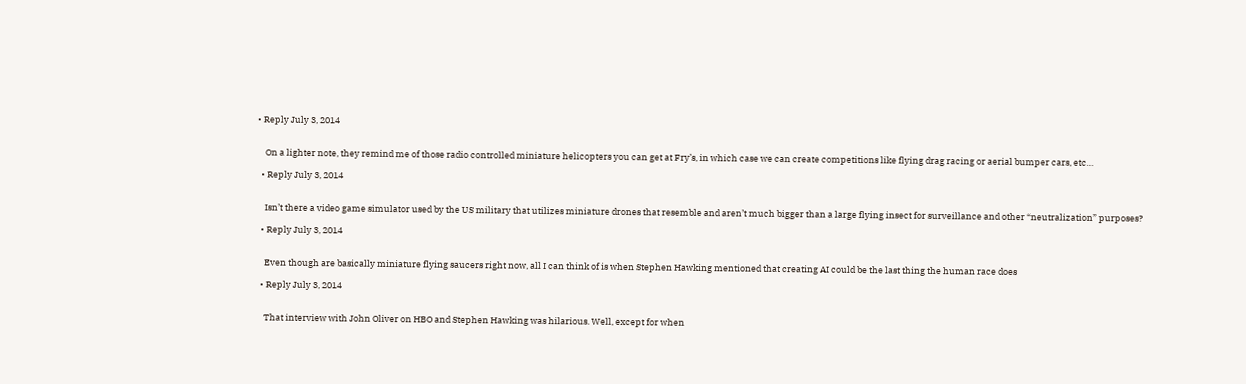• Reply July 3, 2014


    On a lighter note, they remind me of those radio controlled miniature helicopters you can get at Fry’s, in which case we can create competitions like flying drag racing or aerial bumper cars, etc…

  • Reply July 3, 2014


    Isn’t there a video game simulator used by the US military that utilizes miniature drones that resemble and aren’t much bigger than a large flying insect for surveillance and other “neutralization” purposes?

  • Reply July 3, 2014


    Even though are basically miniature flying saucers right now, all I can think of is when Stephen Hawking mentioned that creating AI could be the last thing the human race does

  • Reply July 3, 2014


    That interview with John Oliver on HBO and Stephen Hawking was hilarious. Well, except for when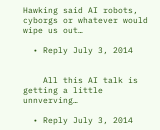Hawking said AI robots, cyborgs or whatever would wipe us out…

  • Reply July 3, 2014


    All this AI talk is getting a little unnverving…

  • Reply July 3, 2014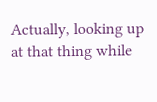Actually, looking up at that thing while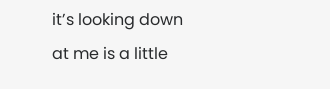it’s looking down at me is a little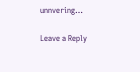unnvering…

Leave a Reply